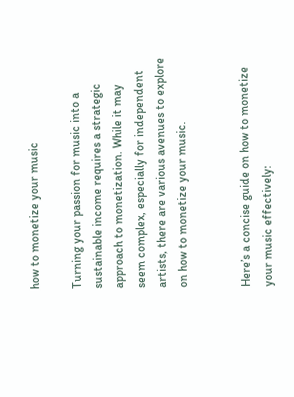how to monetize your music

Turning your passion for music into a sustainable income requires a strategic approach to monetization. While it may seem complex, especially for independent artists, there are various avenues to explore on how to monetize your music.


Here’s a concise guide on how to monetize your music effectively: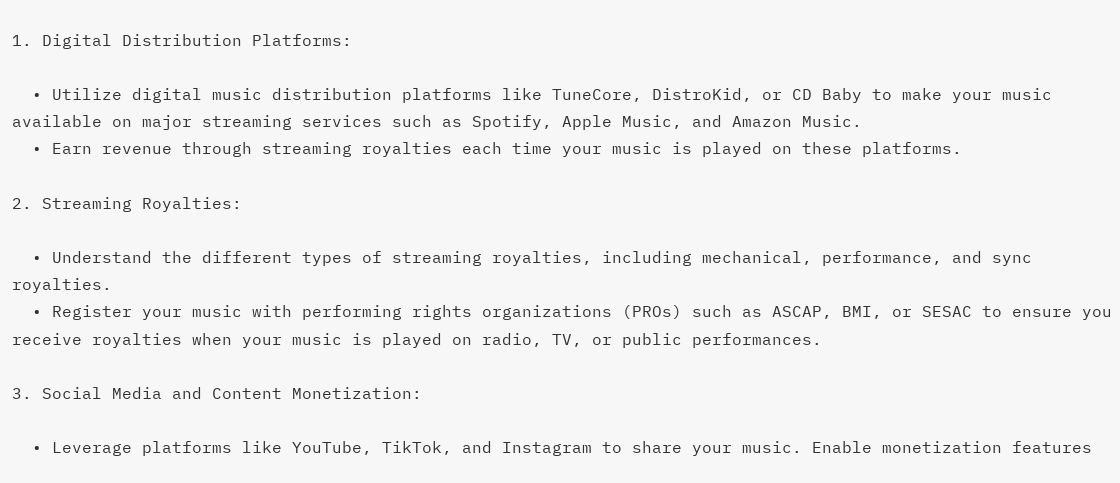1. Digital Distribution Platforms:

  • Utilize digital music distribution platforms like TuneCore, DistroKid, or CD Baby to make your music available on major streaming services such as Spotify, Apple Music, and Amazon Music.
  • Earn revenue through streaming royalties each time your music is played on these platforms.

2. Streaming Royalties:

  • Understand the different types of streaming royalties, including mechanical, performance, and sync royalties.
  • Register your music with performing rights organizations (PROs) such as ASCAP, BMI, or SESAC to ensure you receive royalties when your music is played on radio, TV, or public performances.

3. Social Media and Content Monetization:

  • Leverage platforms like YouTube, TikTok, and Instagram to share your music. Enable monetization features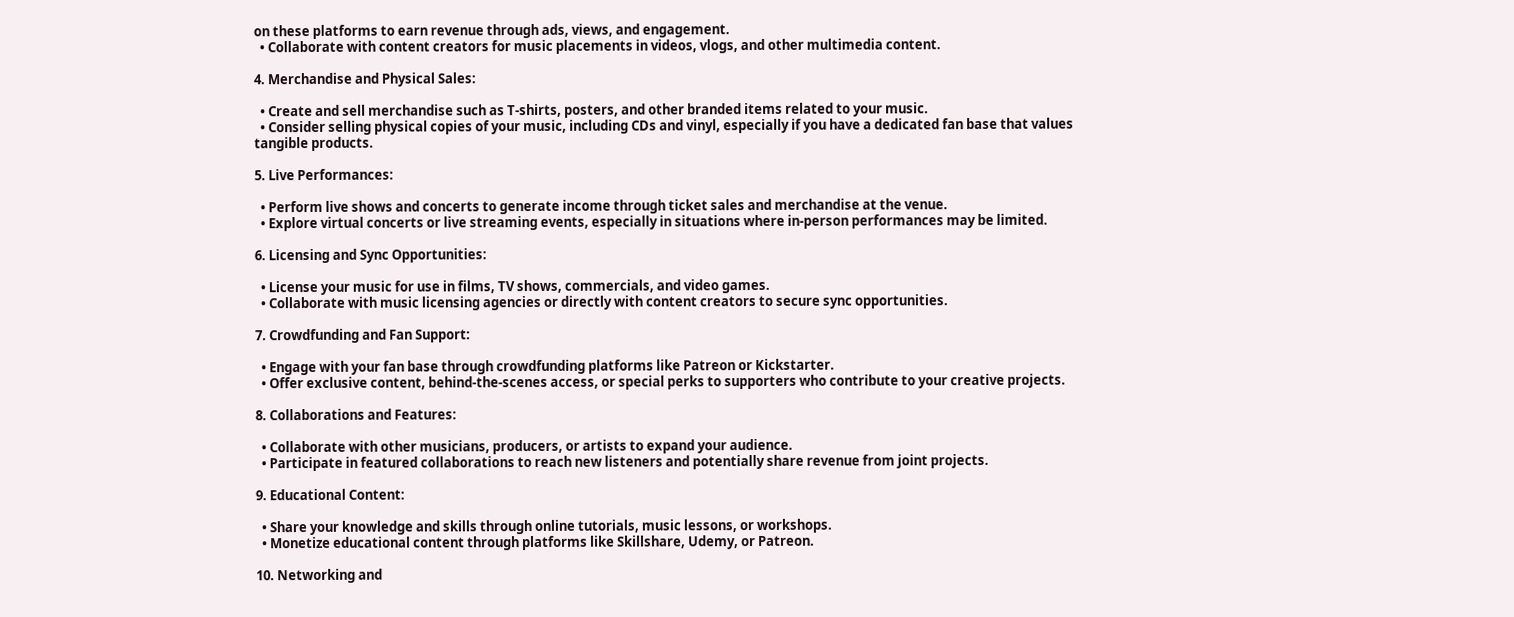on these platforms to earn revenue through ads, views, and engagement.
  • Collaborate with content creators for music placements in videos, vlogs, and other multimedia content.

4. Merchandise and Physical Sales:

  • Create and sell merchandise such as T-shirts, posters, and other branded items related to your music.
  • Consider selling physical copies of your music, including CDs and vinyl, especially if you have a dedicated fan base that values tangible products.

5. Live Performances:

  • Perform live shows and concerts to generate income through ticket sales and merchandise at the venue.
  • Explore virtual concerts or live streaming events, especially in situations where in-person performances may be limited.

6. Licensing and Sync Opportunities:

  • License your music for use in films, TV shows, commercials, and video games.
  • Collaborate with music licensing agencies or directly with content creators to secure sync opportunities.

7. Crowdfunding and Fan Support:

  • Engage with your fan base through crowdfunding platforms like Patreon or Kickstarter.
  • Offer exclusive content, behind-the-scenes access, or special perks to supporters who contribute to your creative projects.

8. Collaborations and Features:

  • Collaborate with other musicians, producers, or artists to expand your audience.
  • Participate in featured collaborations to reach new listeners and potentially share revenue from joint projects.

9. Educational Content:

  • Share your knowledge and skills through online tutorials, music lessons, or workshops.
  • Monetize educational content through platforms like Skillshare, Udemy, or Patreon.

10. Networking and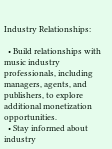Industry Relationships:

  • Build relationships with music industry professionals, including managers, agents, and publishers, to explore additional monetization opportunities.
  • Stay informed about industry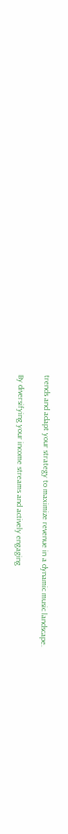trends and adapt your strategy to maximize revenue in a dynamic music landscape.

By diversifying your income streams and actively engaging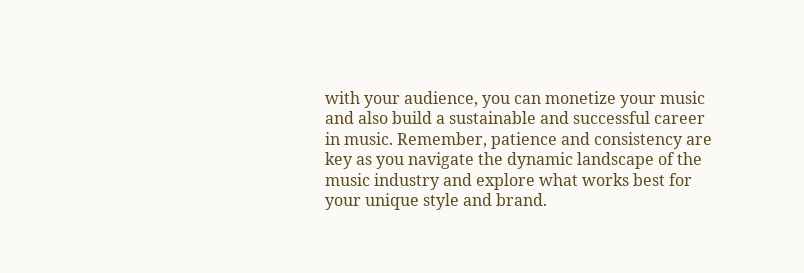with your audience, you can monetize your music and also build a sustainable and successful career in music. Remember, patience and consistency are key as you navigate the dynamic landscape of the music industry and explore what works best for your unique style and brand.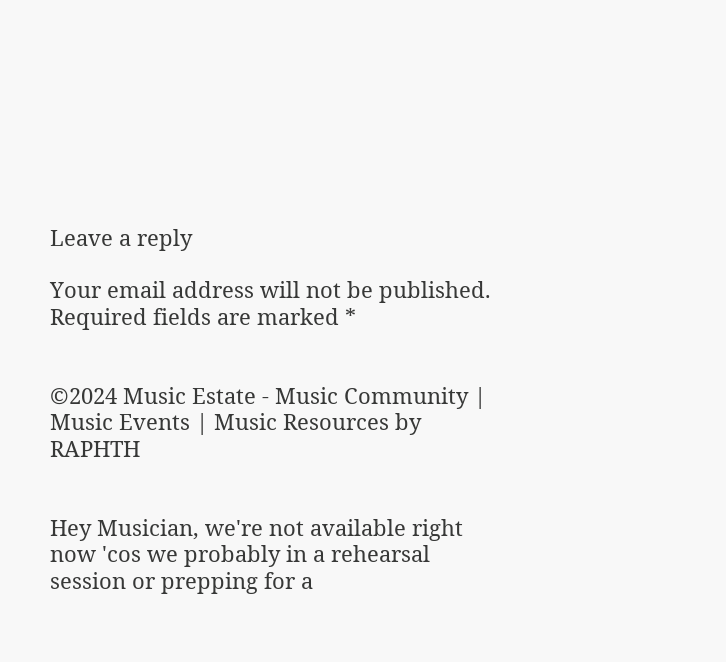Leave a reply

Your email address will not be published. Required fields are marked *


©2024 Music Estate - Music Community | Music Events | Music Resources by RAPHTH


Hey Musician, we're not available right now 'cos we probably in a rehearsal session or prepping for a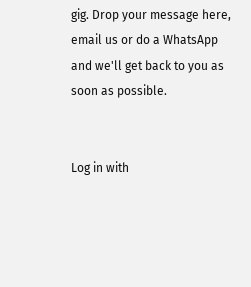gig. Drop your message here, email us or do a WhatsApp and we'll get back to you as soon as possible.


Log in with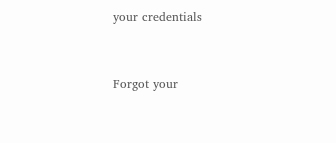your credentials


Forgot your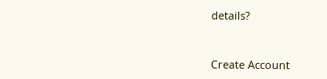details?


Create Account